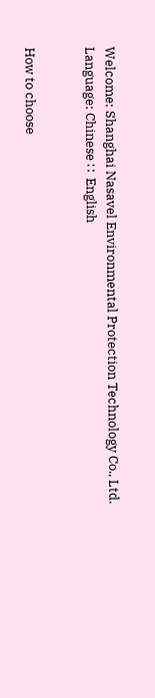Welcome: Shanghai Nasavel Environmental Protection Technology Co., Ltd.
Language: Chinese ∷  English


How to choose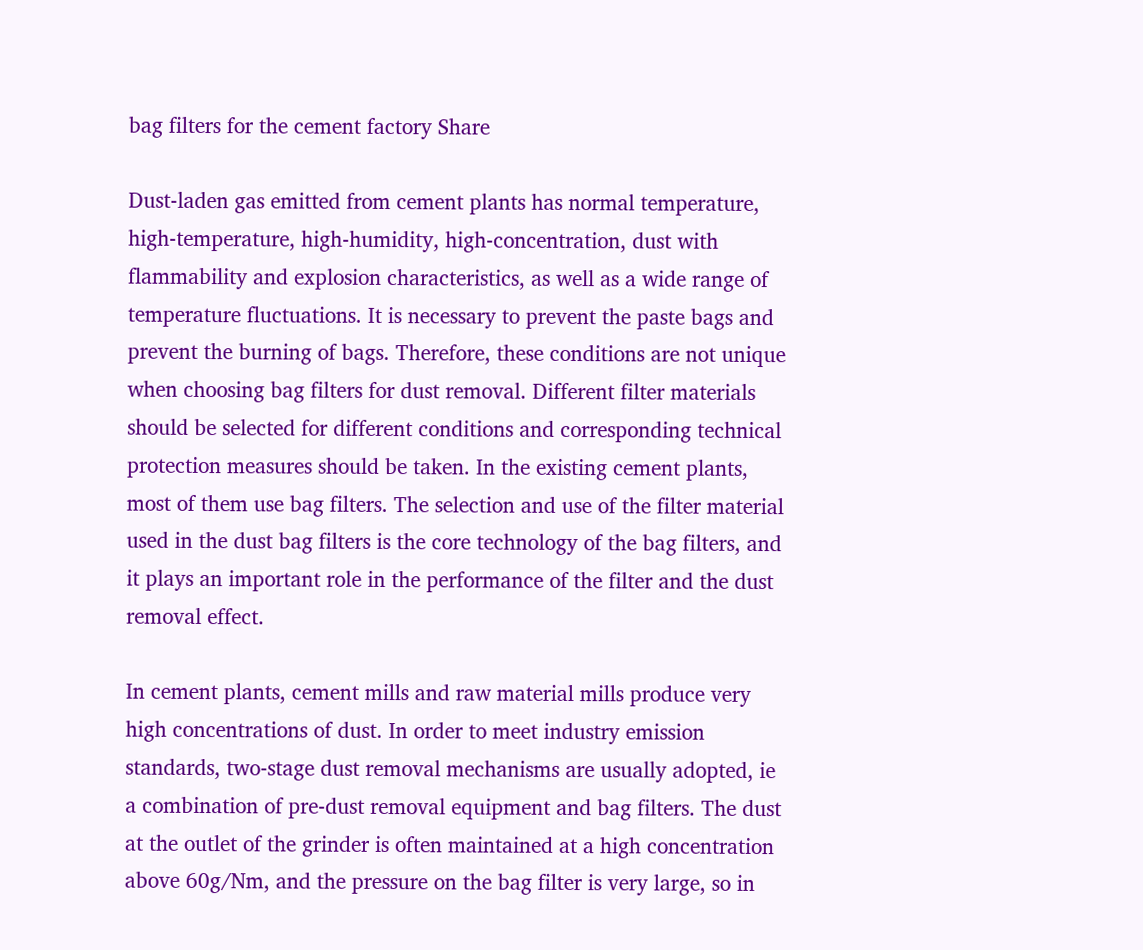bag filters for the cement factory Share

Dust-laden gas emitted from cement plants has normal temperature, high-temperature, high-humidity, high-concentration, dust with flammability and explosion characteristics, as well as a wide range of temperature fluctuations. It is necessary to prevent the paste bags and prevent the burning of bags. Therefore, these conditions are not unique when choosing bag filters for dust removal. Different filter materials should be selected for different conditions and corresponding technical protection measures should be taken. In the existing cement plants, most of them use bag filters. The selection and use of the filter material used in the dust bag filters is the core technology of the bag filters, and it plays an important role in the performance of the filter and the dust removal effect.

In cement plants, cement mills and raw material mills produce very high concentrations of dust. In order to meet industry emission standards, two-stage dust removal mechanisms are usually adopted, ie a combination of pre-dust removal equipment and bag filters. The dust at the outlet of the grinder is often maintained at a high concentration above 60g/Nm, and the pressure on the bag filter is very large, so in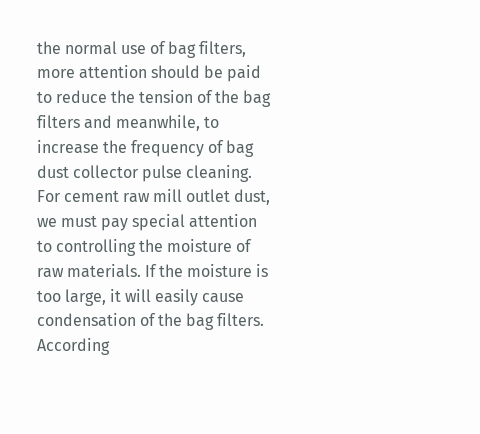the normal use of bag filters, more attention should be paid to reduce the tension of the bag filters and meanwhile, to increase the frequency of bag dust collector pulse cleaning. For cement raw mill outlet dust, we must pay special attention to controlling the moisture of raw materials. If the moisture is too large, it will easily cause condensation of the bag filters. According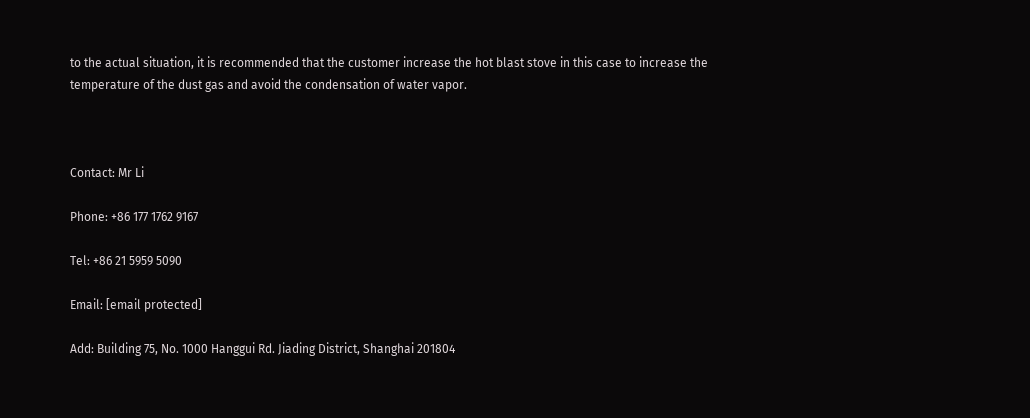to the actual situation, it is recommended that the customer increase the hot blast stove in this case to increase the temperature of the dust gas and avoid the condensation of water vapor.



Contact: Mr Li

Phone: +86 177 1762 9167

Tel: +86 21 5959 5090

Email: [email protected]

Add: Building 75, No. 1000 Hanggui Rd. Jiading District, Shanghai 201804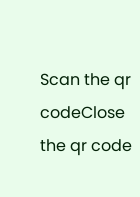Scan the qr codeClose
the qr code